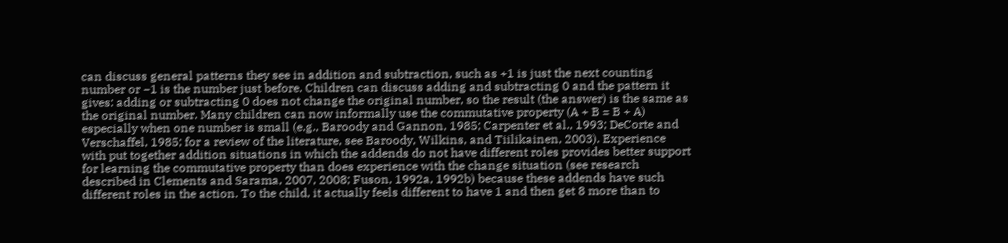can discuss general patterns they see in addition and subtraction, such as +1 is just the next counting number or −1 is the number just before. Children can discuss adding and subtracting 0 and the pattern it gives: adding or subtracting 0 does not change the original number, so the result (the answer) is the same as the original number. Many children can now informally use the commutative property (A + B = B + A) especially when one number is small (e.g., Baroody and Gannon, 1985; Carpenter et al., 1993; DeCorte and Verschaffel, 1985; for a review of the literature, see Baroody, Wilkins, and Tiilikainen, 2003). Experience with put together addition situations in which the addends do not have different roles provides better support for learning the commutative property than does experience with the change situation (see research described in Clements and Sarama, 2007, 2008; Fuson, 1992a, 1992b) because these addends have such different roles in the action. To the child, it actually feels different to have 1 and then get 8 more than to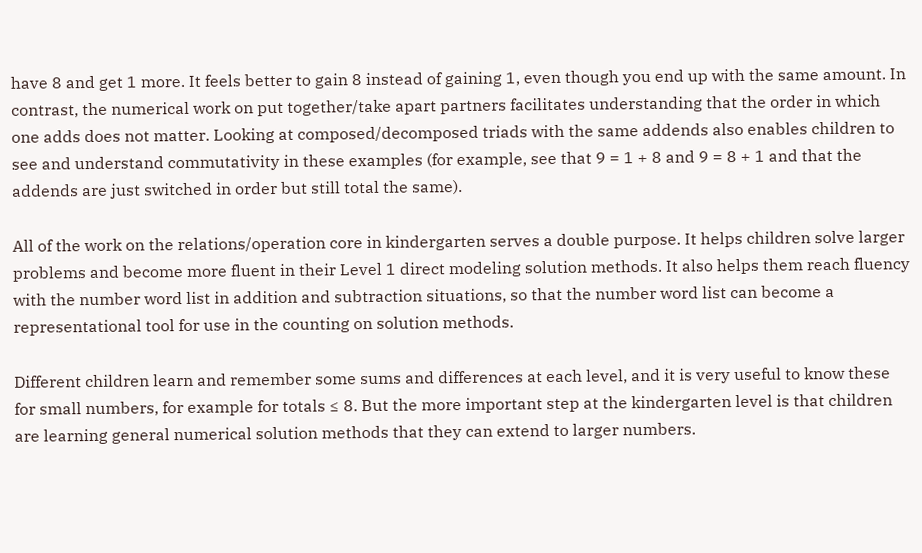have 8 and get 1 more. It feels better to gain 8 instead of gaining 1, even though you end up with the same amount. In contrast, the numerical work on put together/take apart partners facilitates understanding that the order in which one adds does not matter. Looking at composed/decomposed triads with the same addends also enables children to see and understand commutativity in these examples (for example, see that 9 = 1 + 8 and 9 = 8 + 1 and that the addends are just switched in order but still total the same).

All of the work on the relations/operation core in kindergarten serves a double purpose. It helps children solve larger problems and become more fluent in their Level 1 direct modeling solution methods. It also helps them reach fluency with the number word list in addition and subtraction situations, so that the number word list can become a representational tool for use in the counting on solution methods.

Different children learn and remember some sums and differences at each level, and it is very useful to know these for small numbers, for example for totals ≤ 8. But the more important step at the kindergarten level is that children are learning general numerical solution methods that they can extend to larger numbers.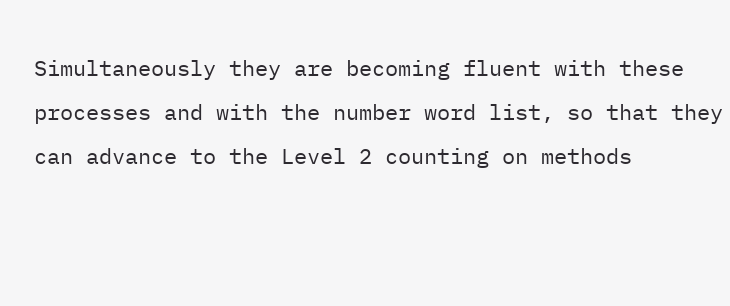Simultaneously they are becoming fluent with these processes and with the number word list, so that they can advance to the Level 2 counting on methods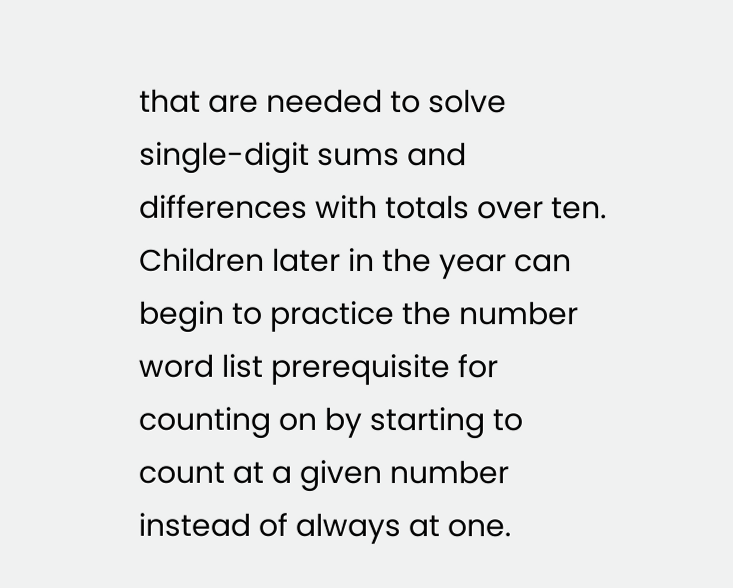that are needed to solve single-digit sums and differences with totals over ten. Children later in the year can begin to practice the number word list prerequisite for counting on by starting to count at a given number instead of always at one.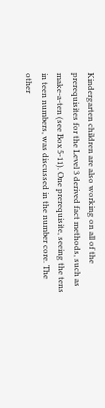Kindergarten children are also working on all of the prerequisites for the Level 3 derived fact methods, such as make-a-ten (see Box 5-11). One prerequisite, seeing the tens in teen numbers, was discussed in the number core. The other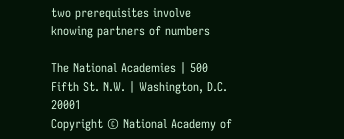two prerequisites involve knowing partners of numbers

The National Academies | 500 Fifth St. N.W. | Washington, D.C. 20001
Copyright © National Academy of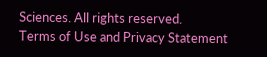Sciences. All rights reserved.
Terms of Use and Privacy Statement